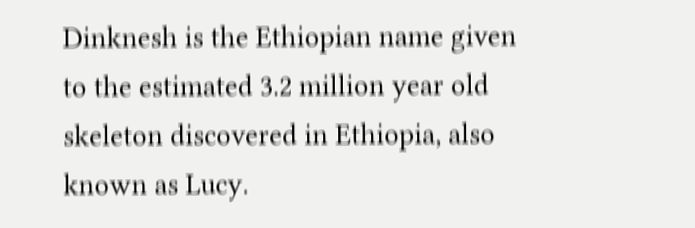Dinknesh is the Ethiopian name given to the estimated 3.2 million year old skeleton discovered in Ethiopia, also known as Lucy.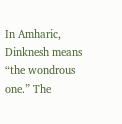In Amharic, Dinknesh means “the wondrous one.” The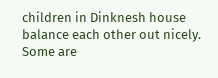children in Dinknesh house balance each other out nicely. Some are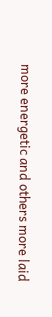more energetic and others more laid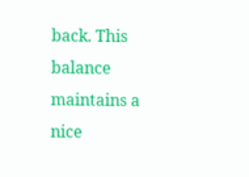back. This balance maintains a nice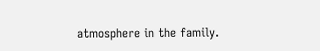atmosphere in the family.